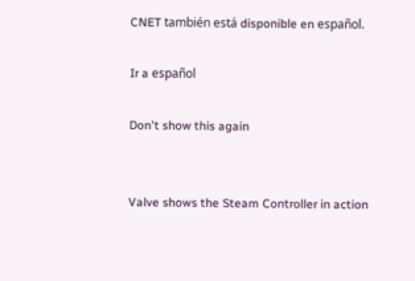CNET también está disponible en español.

Ir a español

Don't show this again


Valve shows the Steam Controller in action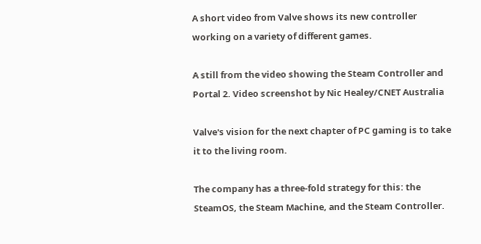A short video from Valve shows its new controller working on a variety of different games.

A still from the video showing the Steam Controller and Portal 2. Video screenshot by Nic Healey/CNET Australia

Valve's vision for the next chapter of PC gaming is to take it to the living room.

The company has a three-fold strategy for this: the SteamOS, the Steam Machine, and the Steam Controller.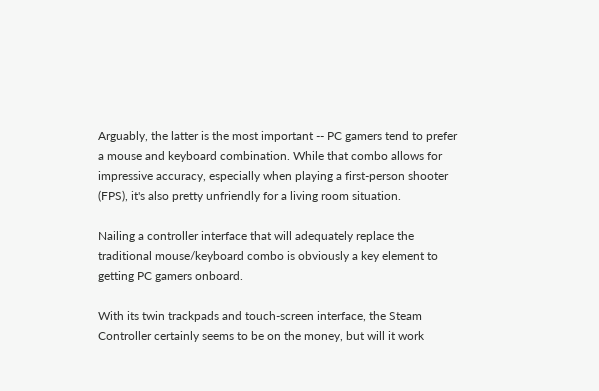Arguably, the latter is the most important -- PC gamers tend to prefer a mouse and keyboard combination. While that combo allows for impressive accuracy, especially when playing a first-person shooter (FPS), it's also pretty unfriendly for a living room situation.

Nailing a controller interface that will adequately replace the traditional mouse/keyboard combo is obviously a key element to getting PC gamers onboard.

With its twin trackpads and touch-screen interface, the Steam Controller certainly seems to be on the money, but will it work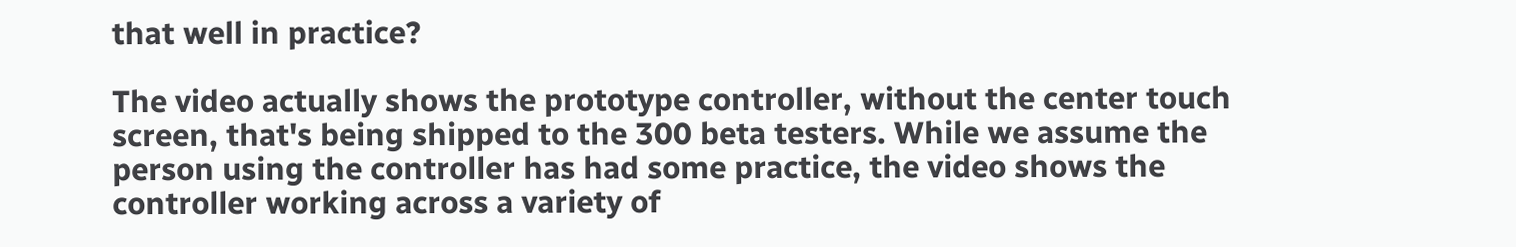that well in practice?

The video actually shows the prototype controller, without the center touch screen, that's being shipped to the 300 beta testers. While we assume the person using the controller has had some practice, the video shows the controller working across a variety of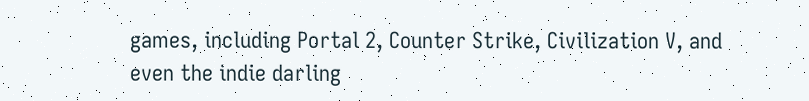games, including Portal 2, Counter Strike, Civilization V, and even the indie darling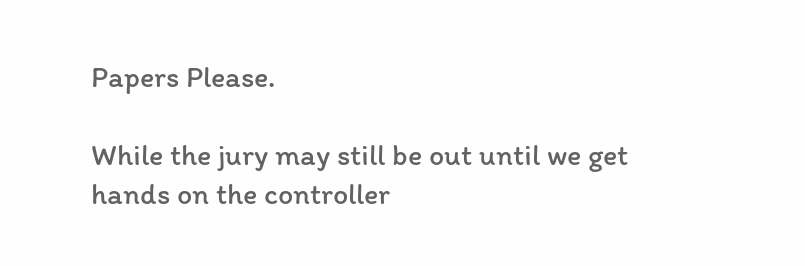Papers Please.

While the jury may still be out until we get hands on the controller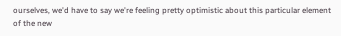ourselves, we'd have to say we're feeling pretty optimistic about this particular element of the new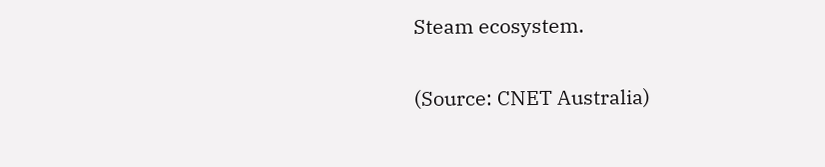Steam ecosystem.

(Source: CNET Australia)